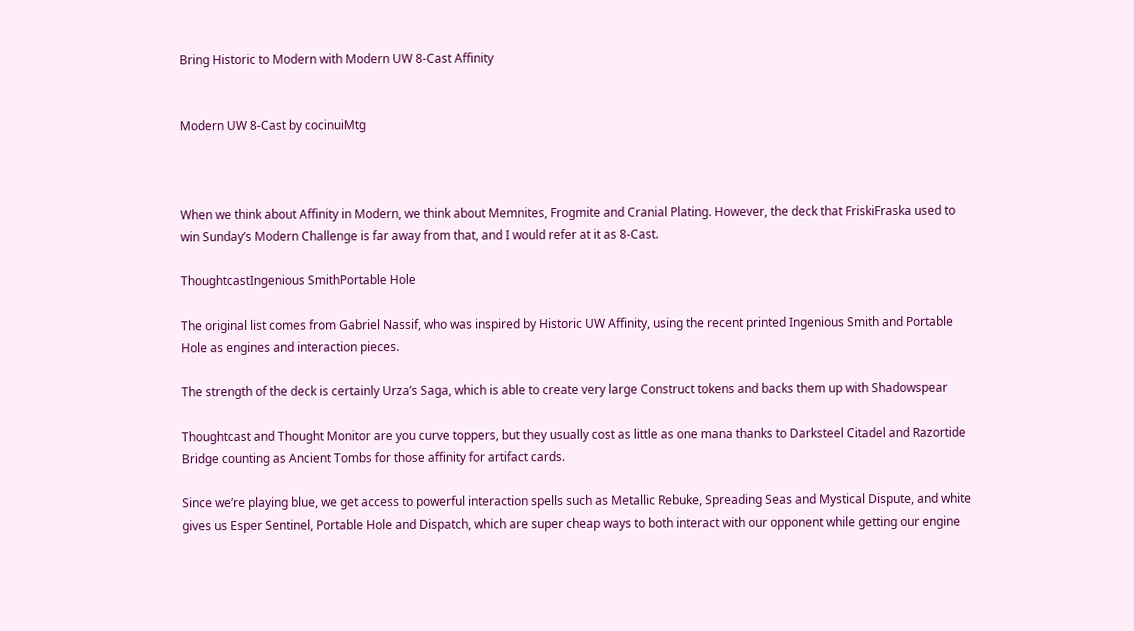Bring Historic to Modern with Modern UW 8-Cast Affinity


Modern UW 8-Cast by cocinuiMtg



When we think about Affinity in Modern, we think about Memnites, Frogmite and Cranial Plating. However, the deck that FriskiFraska used to win Sunday’s Modern Challenge is far away from that, and I would refer at it as 8-Cast.

ThoughtcastIngenious SmithPortable Hole

The original list comes from Gabriel Nassif, who was inspired by Historic UW Affinity, using the recent printed Ingenious Smith and Portable Hole as engines and interaction pieces.

The strength of the deck is certainly Urza’s Saga, which is able to create very large Construct tokens and backs them up with Shadowspear

Thoughtcast and Thought Monitor are you curve toppers, but they usually cost as little as one mana thanks to Darksteel Citadel and Razortide Bridge counting as Ancient Tombs for those affinity for artifact cards.

Since we’re playing blue, we get access to powerful interaction spells such as Metallic Rebuke, Spreading Seas and Mystical Dispute, and white gives us Esper Sentinel, Portable Hole and Dispatch, which are super cheap ways to both interact with our opponent while getting our engine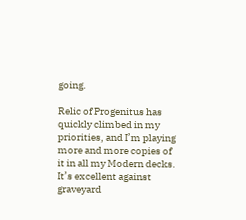going.

Relic of Progenitus has quickly climbed in my priorities, and I’m playing more and more copies of it in all my Modern decks. It’s excellent against graveyard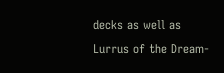decks as well as Lurrus of the Dream-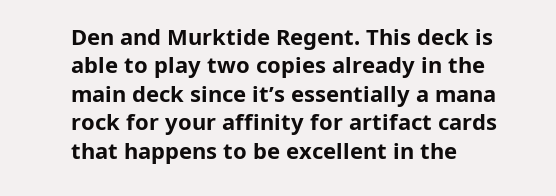Den and Murktide Regent. This deck is able to play two copies already in the main deck since it’s essentially a mana rock for your affinity for artifact cards that happens to be excellent in the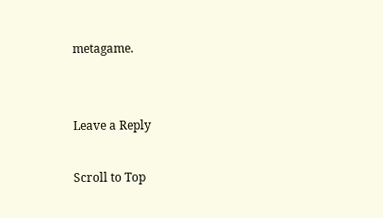metagame.


Leave a Reply

Scroll to Top